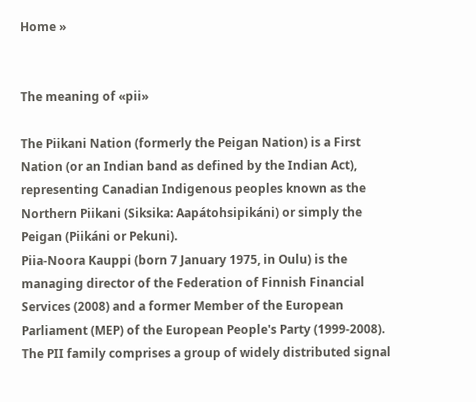Home »


The meaning of «pii»

The Piikani Nation (formerly the Peigan Nation) is a First Nation (or an Indian band as defined by the Indian Act), representing Canadian Indigenous peoples known as the Northern Piikani (Siksika: Aapátohsipikáni) or simply the Peigan (Piikáni or Pekuni).
Piia-Noora Kauppi (born 7 January 1975, in Oulu) is the managing director of the Federation of Finnish Financial Services (2008) and a former Member of the European Parliament (MEP) of the European People's Party (1999-2008).
The PII family comprises a group of widely distributed signal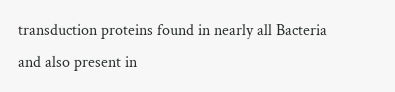transduction proteins found in nearly all Bacteria and also present in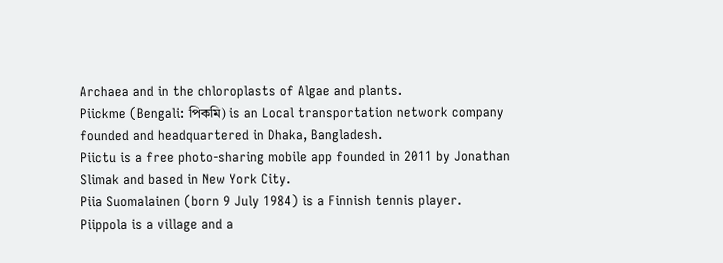Archaea and in the chloroplasts of Algae and plants.
Piickme (Bengali: পিকমি) is an Local transportation network company founded and headquartered in Dhaka, Bangladesh.
Piictu is a free photo-sharing mobile app founded in 2011 by Jonathan Slimak and based in New York City.
Piia Suomalainen (born 9 July 1984) is a Finnish tennis player.
Piippola is a village and a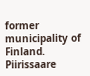former municipality of Finland.
Piirissaare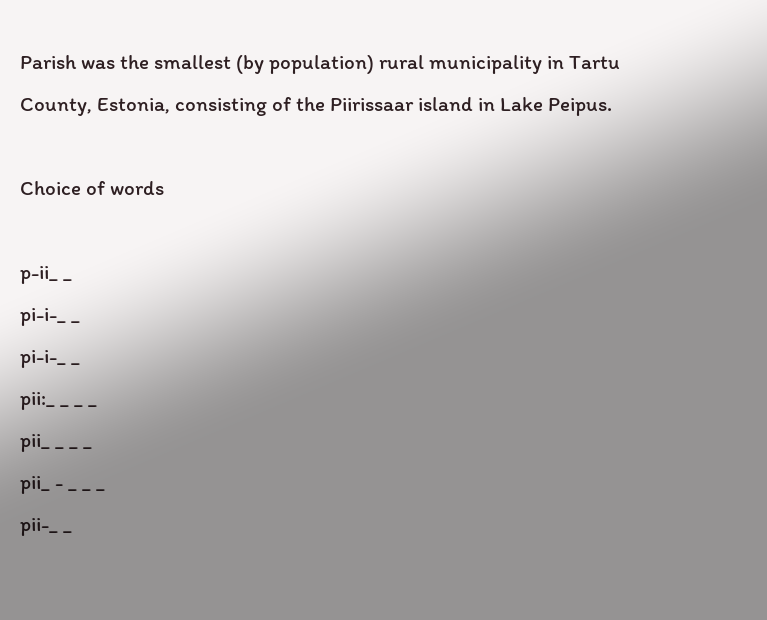Parish was the smallest (by population) rural municipality in Tartu County, Estonia, consisting of the Piirissaar island in Lake Peipus.

Choice of words

p-ii_ _
pi-i-_ _
pi-i-_ _
pii:_ _ _ _
pii_ _ _ _
pii_ - _ _ _
pii-_ _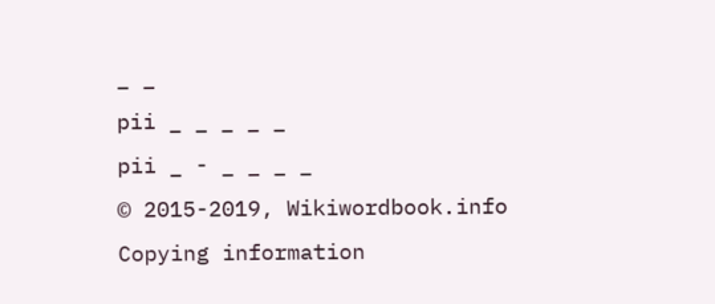_ _
pii _ _ _ _ _
pii _ - _ _ _ _
© 2015-2019, Wikiwordbook.info
Copying information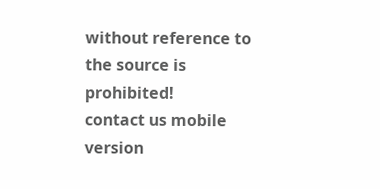without reference to the source is prohibited!
contact us mobile version